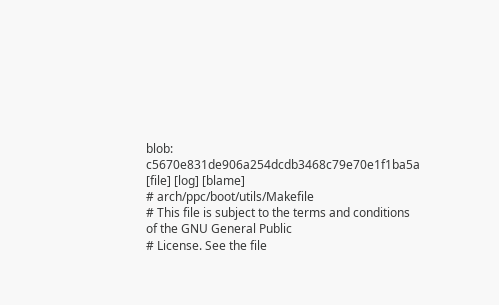blob: c5670e831de906a254dcdb3468c79e70e1f1ba5a [file] [log] [blame]
# arch/ppc/boot/utils/Makefile
# This file is subject to the terms and conditions of the GNU General Public
# License. See the file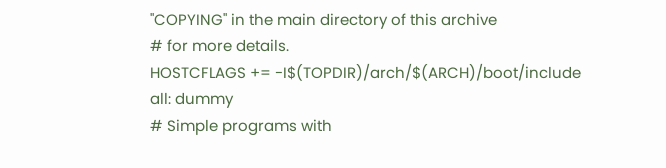"COPYING" in the main directory of this archive
# for more details.
HOSTCFLAGS += -I$(TOPDIR)/arch/$(ARCH)/boot/include
all: dummy
# Simple programs with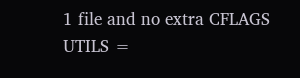1 file and no extra CFLAGS
UTILS =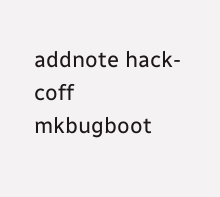addnote hack-coff mkbugboot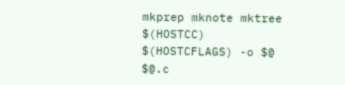mkprep mknote mktree
$(HOSTCC) $(HOSTCFLAGS) -o $@ $@.c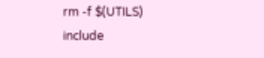rm -f $(UTILS)
include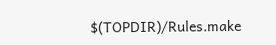$(TOPDIR)/Rules.make